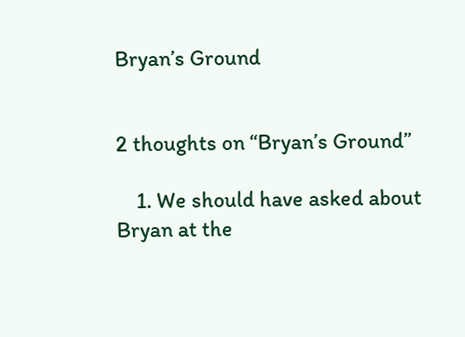Bryan’s Ground


2 thoughts on “Bryan’s Ground”

    1. We should have asked about Bryan at the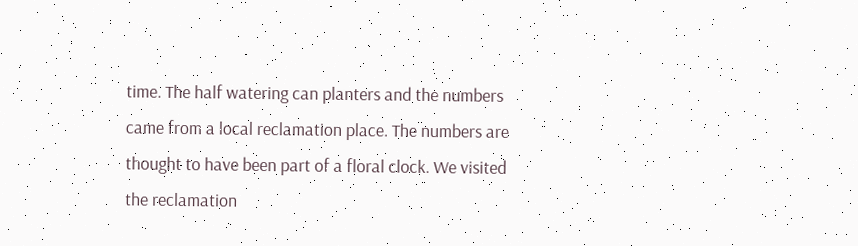time. The half watering can planters and the numbers came from a local reclamation place. The numbers are thought to have been part of a floral clock. We visited the reclamation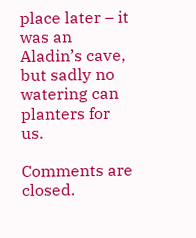place later – it was an Aladin’s cave, but sadly no watering can planters for us.

Comments are closed.